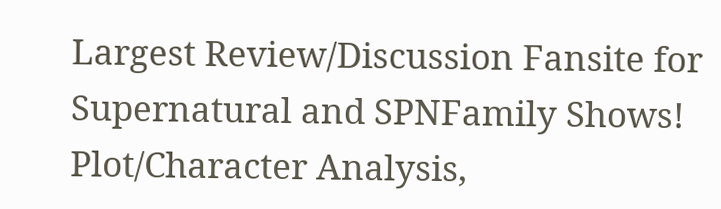Largest Review/Discussion Fansite for Supernatural and SPNFamily Shows! Plot/Character Analysis,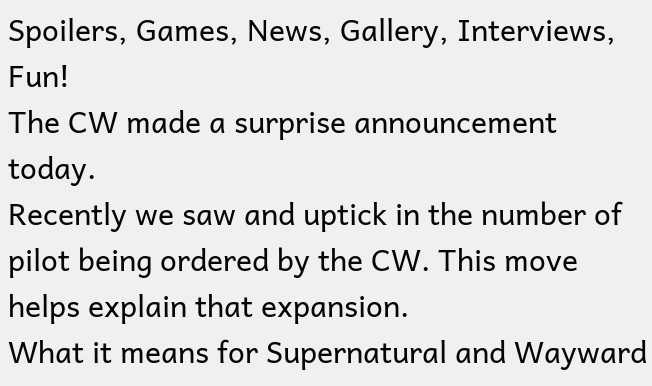Spoilers, Games, News, Gallery, Interviews, Fun!
The CW made a surprise announcement today.
Recently we saw and uptick in the number of pilot being ordered by the CW. This move helps explain that expansion.
What it means for Supernatural and Wayward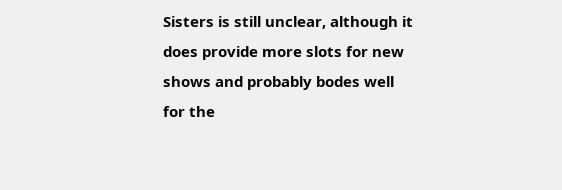Sisters is still unclear, although it does provide more slots for new shows and probably bodes well for the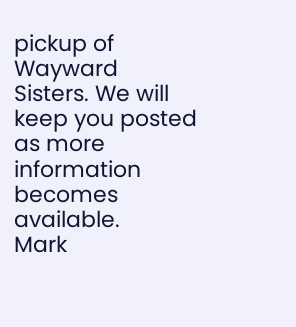pickup of Wayward Sisters. We will keep you posted as more information becomes available.
Mark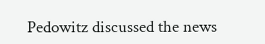Pedowitz discussed the news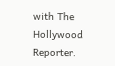with The Hollywood Reporter.